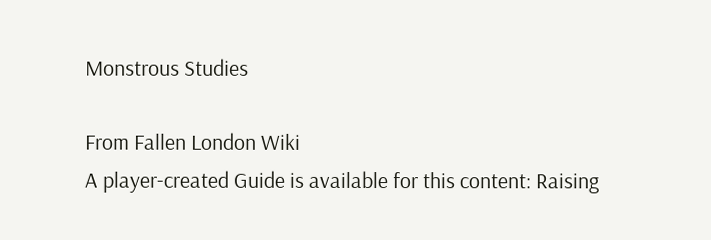Monstrous Studies

From Fallen London Wiki
A player-created Guide is available for this content: Raising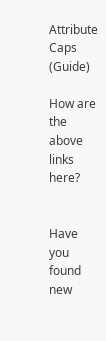Attribute Caps (Guide)

How are the above links here?


Have you found new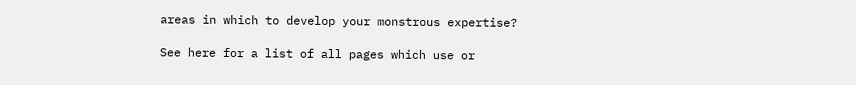areas in which to develop your monstrous expertise?

See here for a list of all pages which use or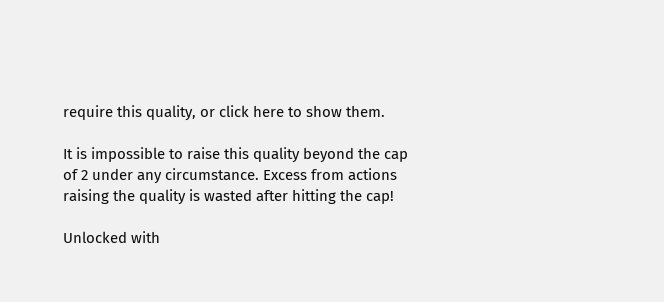require this quality, or click here to show them.

It is impossible to raise this quality beyond the cap of 2 under any circumstance. Excess from actions raising the quality is wasted after hitting the cap!

Unlocked with